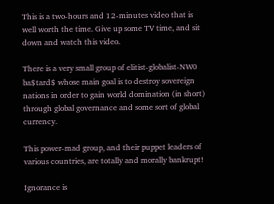This is a two-hours and 12-minutes video that is well worth the time. Give up some TV time, and sit down and watch this video.

There is a very small group of elitist-globalist-NW0 ba$tard$ whose main goal is to destroy sovereign nations in order to gain world domination (in short) through global governance and some sort of global currency.

This power-mad group, and their puppet leaders of various countries, are totally and morally bankrupt!

Ignorance is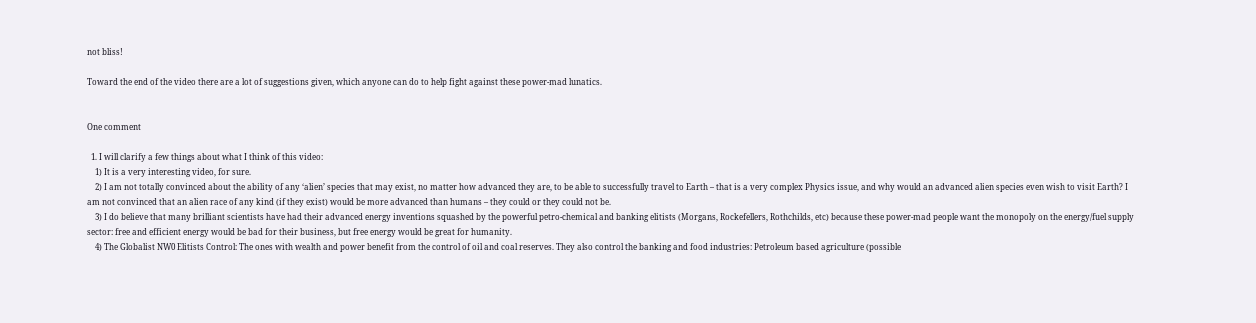not bliss!

Toward the end of the video there are a lot of suggestions given, which anyone can do to help fight against these power-mad lunatics.


One comment

  1. I will clarify a few things about what I think of this video:
    1) It is a very interesting video, for sure.
    2) I am not totally convinced about the ability of any ‘alien’ species that may exist, no matter how advanced they are, to be able to successfully travel to Earth – that is a very complex Physics issue, and why would an advanced alien species even wish to visit Earth? I am not convinced that an alien race of any kind (if they exist) would be more advanced than humans – they could or they could not be.
    3) I do believe that many brilliant scientists have had their advanced energy inventions squashed by the powerful petro-chemical and banking elitists (Morgans, Rockefellers, Rothchilds, etc) because these power-mad people want the monopoly on the energy/fuel supply sector: free and efficient energy would be bad for their business, but free energy would be great for humanity.
    4) The Globalist NW0 Elitists Control: The ones with wealth and power benefit from the control of oil and coal reserves. They also control the banking and food industries: Petroleum based agriculture (possible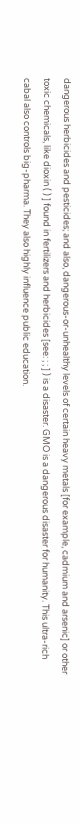dangerous herbicides and pesticides; and also, dangerous-or-unhealthy levels of certain heavy metals [for example, cadmium and arsenic] or other toxic chemicals, like dioxin ( ) ] found in fertilizers and herbicides [see: ; ; ] ) is a disaster. GMO is a dangerous disaster for humanity. This ultra-rich cabal also controls big-pharma. They also highly influence public education.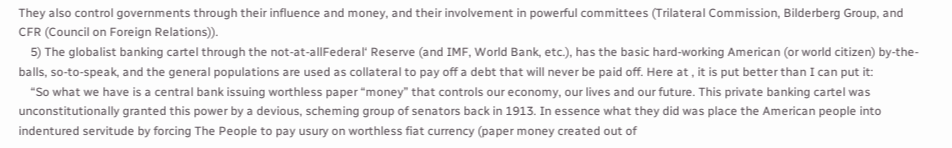They also control governments through their influence and money, and their involvement in powerful committees (Trilateral Commission, Bilderberg Group, and CFR (Council on Foreign Relations)).
    5) The globalist banking cartel through the not-at-allFederal‘ Reserve (and IMF, World Bank, etc.), has the basic hard-working American (or world citizen) by-the-balls, so-to-speak, and the general populations are used as collateral to pay off a debt that will never be paid off. Here at , it is put better than I can put it:
    “So what we have is a central bank issuing worthless paper “money” that controls our economy, our lives and our future. This private banking cartel was unconstitutionally granted this power by a devious, scheming group of senators back in 1913. In essence what they did was place the American people into indentured servitude by forcing The People to pay usury on worthless fiat currency (paper money created out of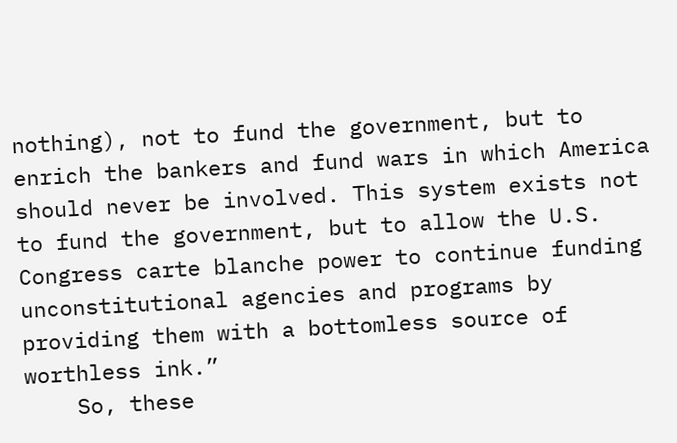nothing), not to fund the government, but to enrich the bankers and fund wars in which America should never be involved. This system exists not to fund the government, but to allow the U.S. Congress carte blanche power to continue funding unconstitutional agencies and programs by providing them with a bottomless source of worthless ink.”
    So, these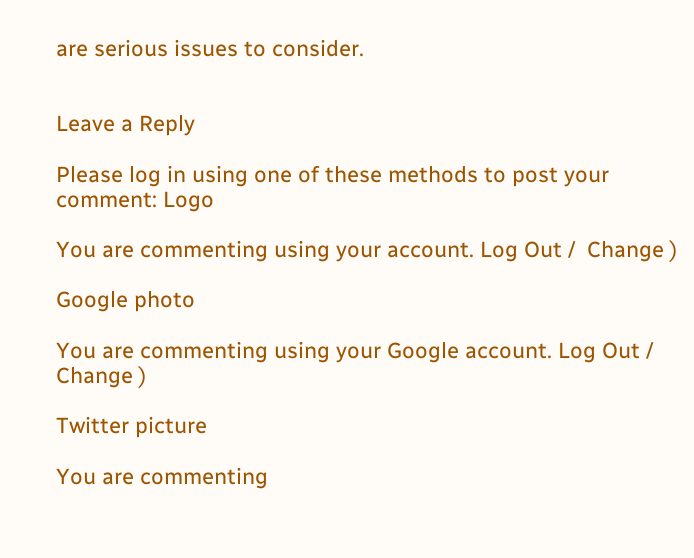are serious issues to consider.


Leave a Reply

Please log in using one of these methods to post your comment: Logo

You are commenting using your account. Log Out /  Change )

Google photo

You are commenting using your Google account. Log Out /  Change )

Twitter picture

You are commenting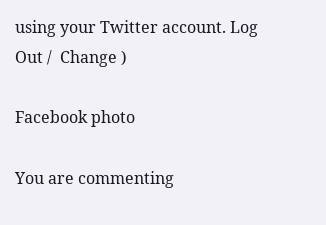using your Twitter account. Log Out /  Change )

Facebook photo

You are commenting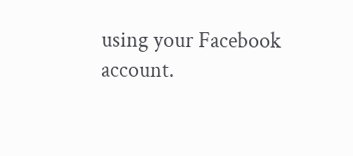using your Facebook account.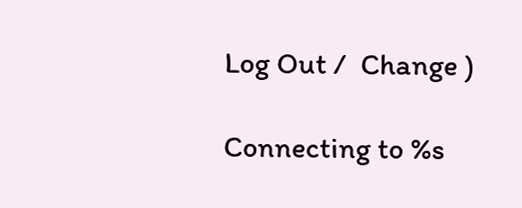Log Out /  Change )

Connecting to %s